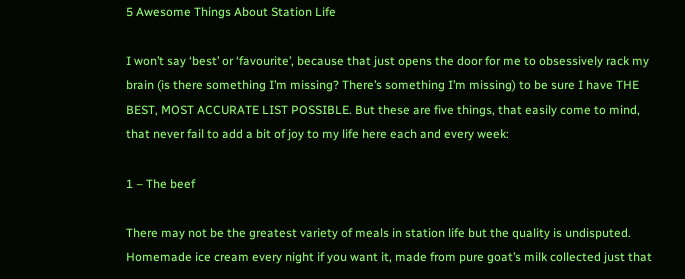5 Awesome Things About Station Life

I won’t say ‘best’ or ‘favourite’, because that just opens the door for me to obsessively rack my brain (is there something I’m missing? There’s something I’m missing) to be sure I have THE BEST, MOST ACCURATE LIST POSSIBLE. But these are five things, that easily come to mind, that never fail to add a bit of joy to my life here each and every week:

1 – The beef

There may not be the greatest variety of meals in station life but the quality is undisputed. Homemade ice cream every night if you want it, made from pure goat’s milk collected just that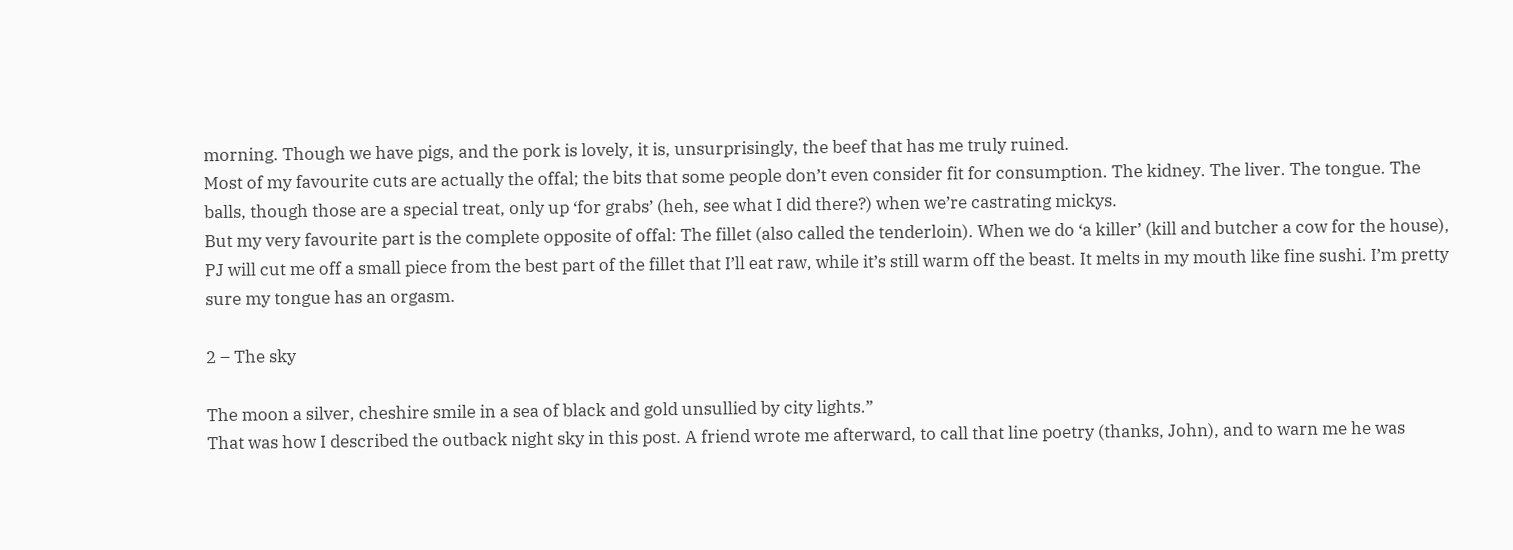morning. Though we have pigs, and the pork is lovely, it is, unsurprisingly, the beef that has me truly ruined.
Most of my favourite cuts are actually the offal; the bits that some people don’t even consider fit for consumption. The kidney. The liver. The tongue. The balls, though those are a special treat, only up ‘for grabs’ (heh, see what I did there?) when we’re castrating mickys.
But my very favourite part is the complete opposite of offal: The fillet (also called the tenderloin). When we do ‘a killer’ (kill and butcher a cow for the house), PJ will cut me off a small piece from the best part of the fillet that I’ll eat raw, while it’s still warm off the beast. It melts in my mouth like fine sushi. I’m pretty sure my tongue has an orgasm.

2 – The sky

The moon a silver, cheshire smile in a sea of black and gold unsullied by city lights.”
That was how I described the outback night sky in this post. A friend wrote me afterward, to call that line poetry (thanks, John), and to warn me he was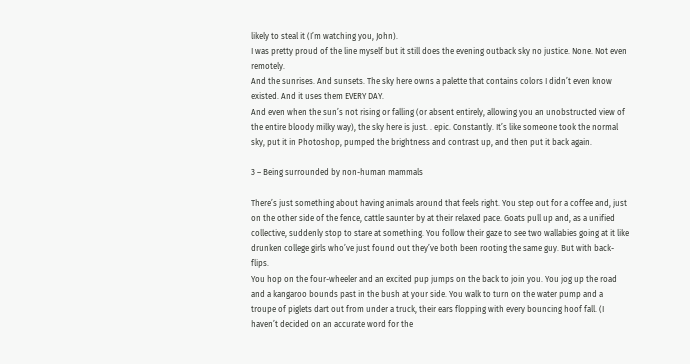likely to steal it (I’m watching you, John).
I was pretty proud of the line myself but it still does the evening outback sky no justice. None. Not even remotely.
And the sunrises. And sunsets. The sky here owns a palette that contains colors I didn’t even know existed. And it uses them EVERY DAY.
And even when the sun’s not rising or falling (or absent entirely, allowing you an unobstructed view of the entire bloody milky way), the sky here is just. . epic. Constantly. It’s like someone took the normal sky, put it in Photoshop, pumped the brightness and contrast up, and then put it back again.

3 – Being surrounded by non-human mammals

There’s just something about having animals around that feels right. You step out for a coffee and, just on the other side of the fence, cattle saunter by at their relaxed pace. Goats pull up and, as a unified collective, suddenly stop to stare at something. You follow their gaze to see two wallabies going at it like drunken college girls who’ve just found out they’ve both been rooting the same guy. But with back-flips.
You hop on the four-wheeler and an excited pup jumps on the back to join you. You jog up the road and a kangaroo bounds past in the bush at your side. You walk to turn on the water pump and a troupe of piglets dart out from under a truck, their ears flopping with every bouncing hoof fall. (I haven’t decided on an accurate word for the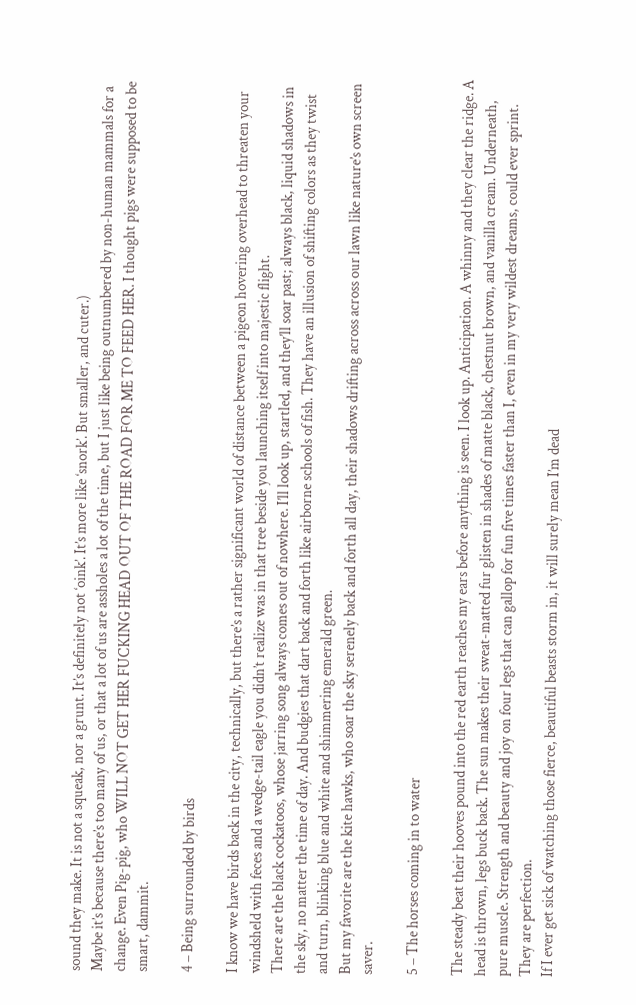sound they make. It is not a squeak, nor a grunt. It’s definitely not ‘oink’. It’s more like ‘snork’. But smaller, and cuter.)
Maybe it’s because there’s too many of us, or that a lot of us are assholes a lot of the time, but I just like being outnumbered by non-human mammals for a change. Even Pig-pig, who WILL NOT GET HER FUCKING HEAD OUT OF THE ROAD FOR ME TO FEED HER. I thought pigs were supposed to be smart, dammit.

4 – Being surrounded by birds

I know we have birds back in the city, technically, but there’s a rather significant world of distance between a pigeon hovering overhead to threaten your windsheld with feces and a wedge-tail eagle you didn’t realize was in that tree beside you launching itself into majestic flight.
There are the black cockatoos, whose jarring song always comes out of nowhere. I’ll look up, startled, and they’ll soar past; always black, liquid shadows in the sky, no matter the time of day. And budgies that dart back and forth like airborne schools of fish. They have an illusion of shifting colors as they twist and turn, blinking blue and white and shimmering emerald green.
But my favorite are the kite hawks, who soar the sky serenely back and forth all day, their shadows drifting across across our lawn like nature’s own screen saver.

5 – The horses coming in to water

The steady beat their hooves pound into the red earth reaches my ears before anything is seen. I look up. Anticipation. A whinny and they clear the ridge. A head is thrown, legs buck back. The sun makes their sweat-matted fur glisten in shades of matte black, chestnut brown, and vanilla cream. Underneath, pure muscle. Strength and beauty and joy on four legs that can gallop for fun five times faster than I, even in my very wildest dreams, could ever sprint. They are perfection.
If I ever get sick of watching those fierce, beautiful beasts storm in, it will surely mean I’m dead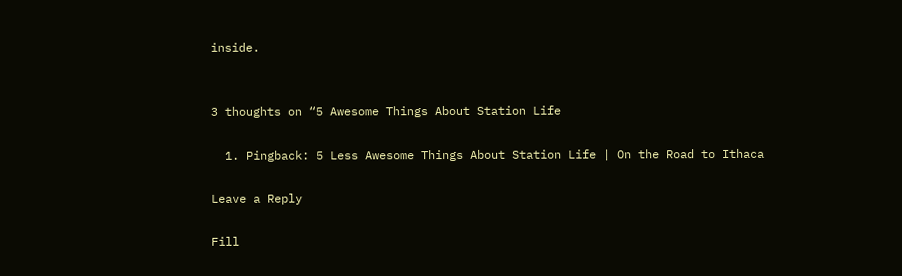inside.


3 thoughts on “5 Awesome Things About Station Life

  1. Pingback: 5 Less Awesome Things About Station Life | On the Road to Ithaca

Leave a Reply

Fill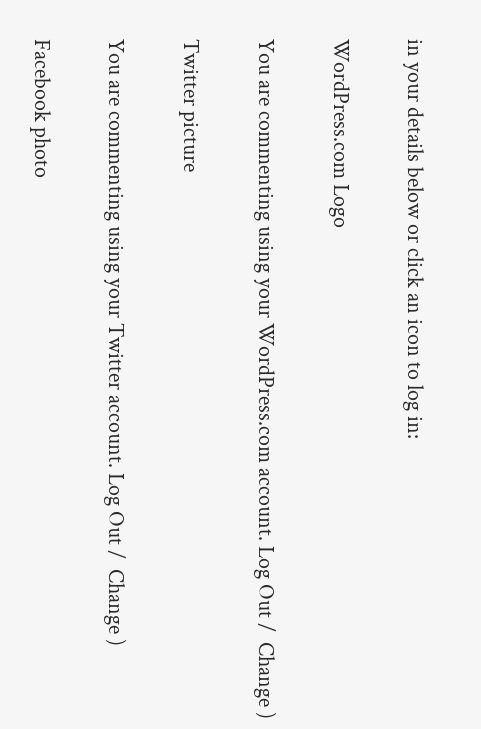in your details below or click an icon to log in:

WordPress.com Logo

You are commenting using your WordPress.com account. Log Out /  Change )

Twitter picture

You are commenting using your Twitter account. Log Out /  Change )

Facebook photo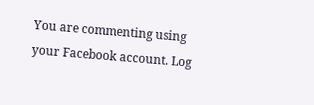You are commenting using your Facebook account. Log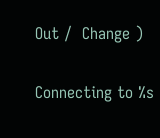Out /  Change )

Connecting to %s